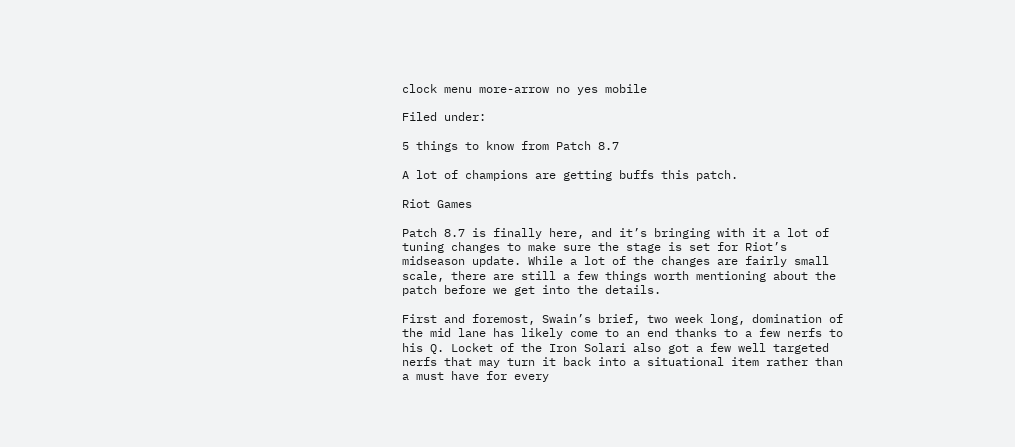clock menu more-arrow no yes mobile

Filed under:

5 things to know from Patch 8.7

A lot of champions are getting buffs this patch.

Riot Games

Patch 8.7 is finally here, and it’s bringing with it a lot of tuning changes to make sure the stage is set for Riot’s midseason update. While a lot of the changes are fairly small scale, there are still a few things worth mentioning about the patch before we get into the details.

First and foremost, Swain’s brief, two week long, domination of the mid lane has likely come to an end thanks to a few nerfs to his Q. Locket of the Iron Solari also got a few well targeted nerfs that may turn it back into a situational item rather than a must have for every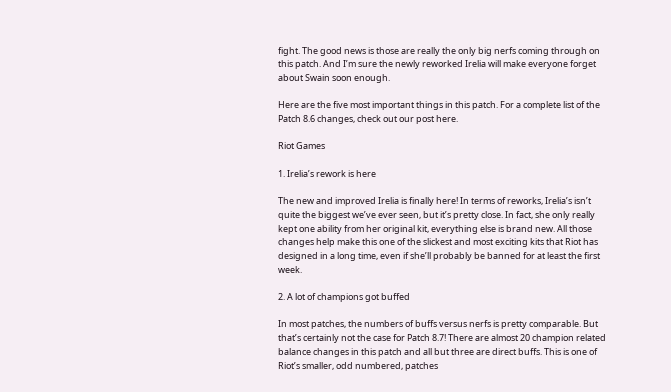fight. The good news is those are really the only big nerfs coming through on this patch. And I’m sure the newly reworked Irelia will make everyone forget about Swain soon enough.

Here are the five most important things in this patch. For a complete list of the Patch 8.6 changes, check out our post here.

Riot Games

1. Irelia’s rework is here

The new and improved Irelia is finally here! In terms of reworks, Irelia’s isn’t quite the biggest we’ve ever seen, but it’s pretty close. In fact, she only really kept one ability from her original kit, everything else is brand new. All those changes help make this one of the slickest and most exciting kits that Riot has designed in a long time, even if she’ll probably be banned for at least the first week.

2. A lot of champions got buffed

In most patches, the numbers of buffs versus nerfs is pretty comparable. But that’s certainly not the case for Patch 8.7! There are almost 20 champion related balance changes in this patch and all but three are direct buffs. This is one of Riot’s smaller, odd numbered, patches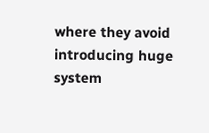where they avoid introducing huge system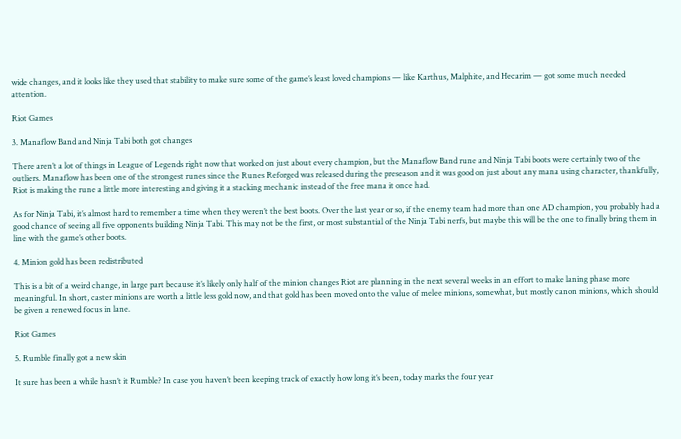wide changes, and it looks like they used that stability to make sure some of the game’s least loved champions — like Karthus, Malphite, and Hecarim — got some much needed attention.

Riot Games

3. Manaflow Band and Ninja Tabi both got changes

There aren’t a lot of things in League of Legends right now that worked on just about every champion, but the Manaflow Band rune and Ninja Tabi boots were certainly two of the outliers. Manaflow has been one of the strongest runes since the Runes Reforged was released during the preseason and it was good on just about any mana using character, thankfully, Riot is making the rune a little more interesting and giving it a stacking mechanic instead of the free mana it once had.

As for Ninja Tabi, it’s almost hard to remember a time when they weren’t the best boots. Over the last year or so, if the enemy team had more than one AD champion, you probably had a good chance of seeing all five opponents building Ninja Tabi. This may not be the first, or most substantial of the Ninja Tabi nerfs, but maybe this will be the one to finally bring them in line with the game’s other boots.

4. Minion gold has been redistributed

This is a bit of a weird change, in large part because it’s likely only half of the minion changes Riot are planning in the next several weeks in an effort to make laning phase more meaningful. In short, caster minions are worth a little less gold now, and that gold has been moved onto the value of melee minions, somewhat, but mostly canon minions, which should be given a renewed focus in lane.

Riot Games

5. Rumble finally got a new skin

It sure has been a while hasn’t it Rumble? In case you haven’t been keeping track of exactly how long it’s been, today marks the four year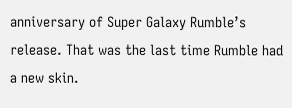anniversary of Super Galaxy Rumble’s release. That was the last time Rumble had a new skin.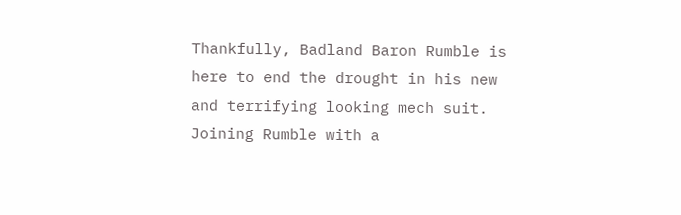Thankfully, Badland Baron Rumble is here to end the drought in his new and terrifying looking mech suit. Joining Rumble with a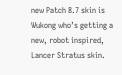new Patch 8.7 skin is Wukong who’s getting a new, robot inspired, Lancer Stratus skin.